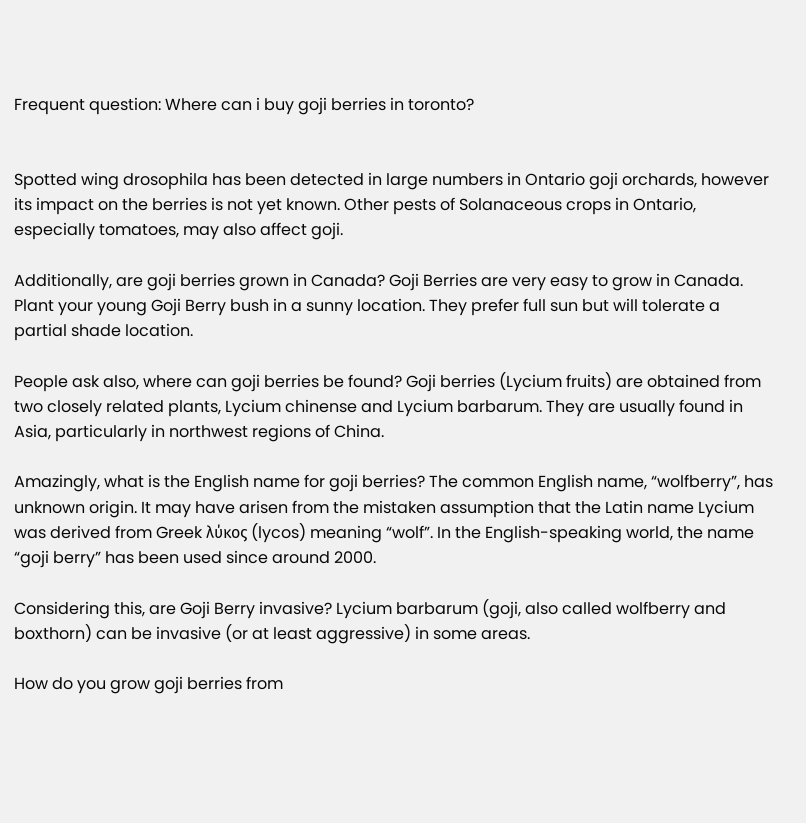Frequent question: Where can i buy goji berries in toronto?


Spotted wing drosophila has been detected in large numbers in Ontario goji orchards, however its impact on the berries is not yet known. Other pests of Solanaceous crops in Ontario, especially tomatoes, may also affect goji.

Additionally, are goji berries grown in Canada? Goji Berries are very easy to grow in Canada. Plant your young Goji Berry bush in a sunny location. They prefer full sun but will tolerate a partial shade location.

People ask also, where can goji berries be found? Goji berries (Lycium fruits) are obtained from two closely related plants, Lycium chinense and Lycium barbarum. They are usually found in Asia, particularly in northwest regions of China.

Amazingly, what is the English name for goji berries? The common English name, “wolfberry”, has unknown origin. It may have arisen from the mistaken assumption that the Latin name Lycium was derived from Greek λύκος (lycos) meaning “wolf”. In the English-speaking world, the name “goji berry” has been used since around 2000.

Considering this, are Goji Berry invasive? Lycium barbarum (goji, also called wolfberry and boxthorn) can be invasive (or at least aggressive) in some areas.

How do you grow goji berries from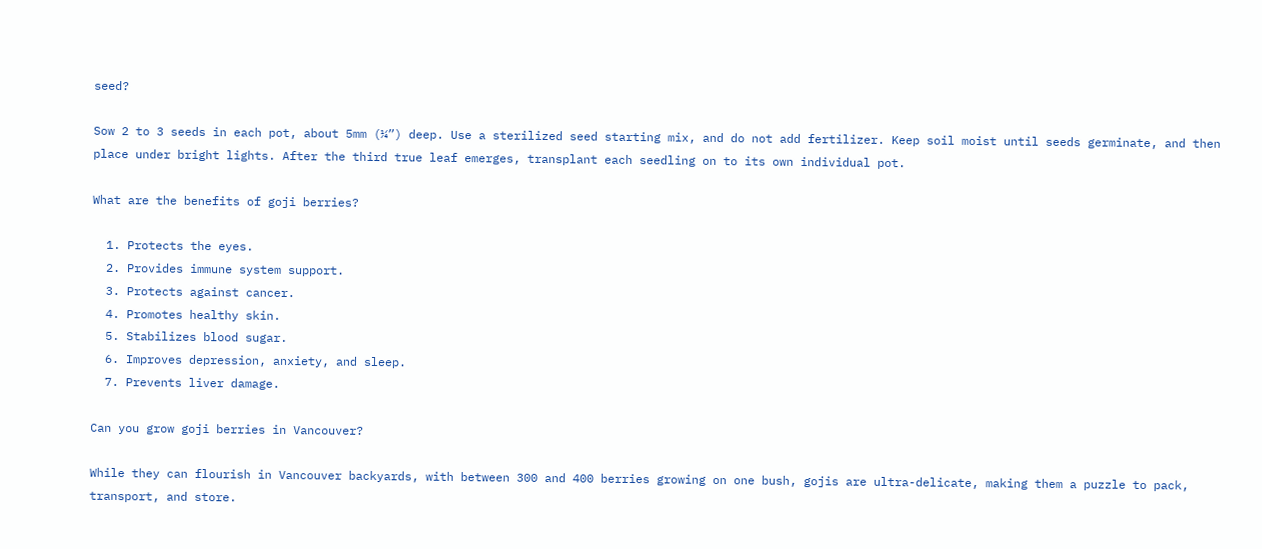seed?

Sow 2 to 3 seeds in each pot, about 5mm (¼”) deep. Use a sterilized seed starting mix, and do not add fertilizer. Keep soil moist until seeds germinate, and then place under bright lights. After the third true leaf emerges, transplant each seedling on to its own individual pot.

What are the benefits of goji berries?

  1. Protects the eyes.
  2. Provides immune system support.
  3. Protects against cancer.
  4. Promotes healthy skin.
  5. Stabilizes blood sugar.
  6. Improves depression, anxiety, and sleep.
  7. Prevents liver damage.

Can you grow goji berries in Vancouver?

While they can flourish in Vancouver backyards, with between 300 and 400 berries growing on one bush, gojis are ultra-delicate, making them a puzzle to pack, transport, and store.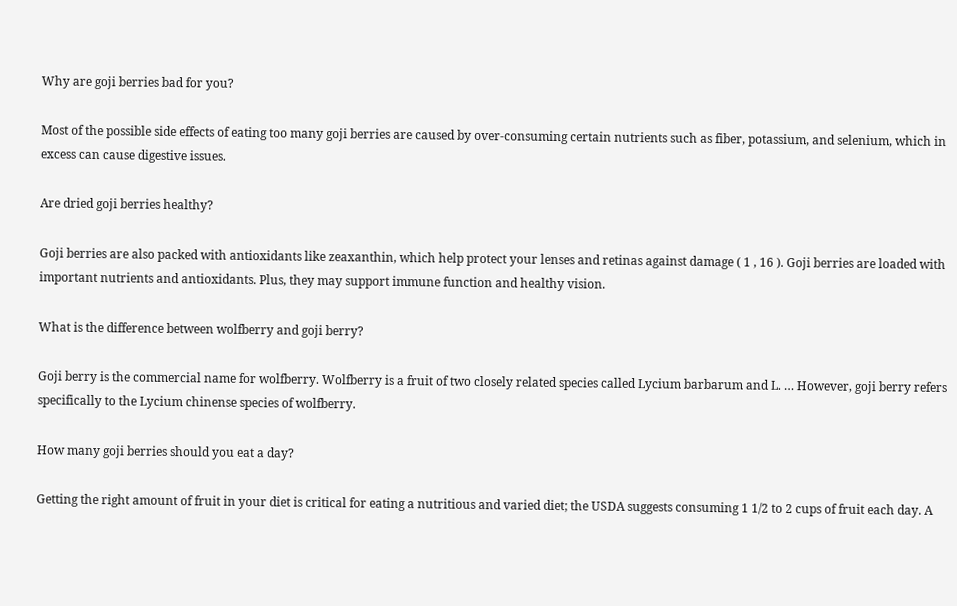Why are goji berries bad for you?

Most of the possible side effects of eating too many goji berries are caused by over-consuming certain nutrients such as fiber, potassium, and selenium, which in excess can cause digestive issues.

Are dried goji berries healthy?

Goji berries are also packed with antioxidants like zeaxanthin, which help protect your lenses and retinas against damage ( 1 , 16 ). Goji berries are loaded with important nutrients and antioxidants. Plus, they may support immune function and healthy vision.

What is the difference between wolfberry and goji berry?

Goji berry is the commercial name for wolfberry. Wolfberry is a fruit of two closely related species called Lycium barbarum and L. … However, goji berry refers specifically to the Lycium chinense species of wolfberry.

How many goji berries should you eat a day?

Getting the right amount of fruit in your diet is critical for eating a nutritious and varied diet; the USDA suggests consuming 1 1/2 to 2 cups of fruit each day. A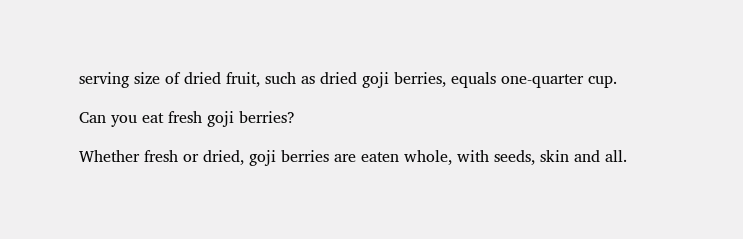serving size of dried fruit, such as dried goji berries, equals one-quarter cup.

Can you eat fresh goji berries?

Whether fresh or dried, goji berries are eaten whole, with seeds, skin and all.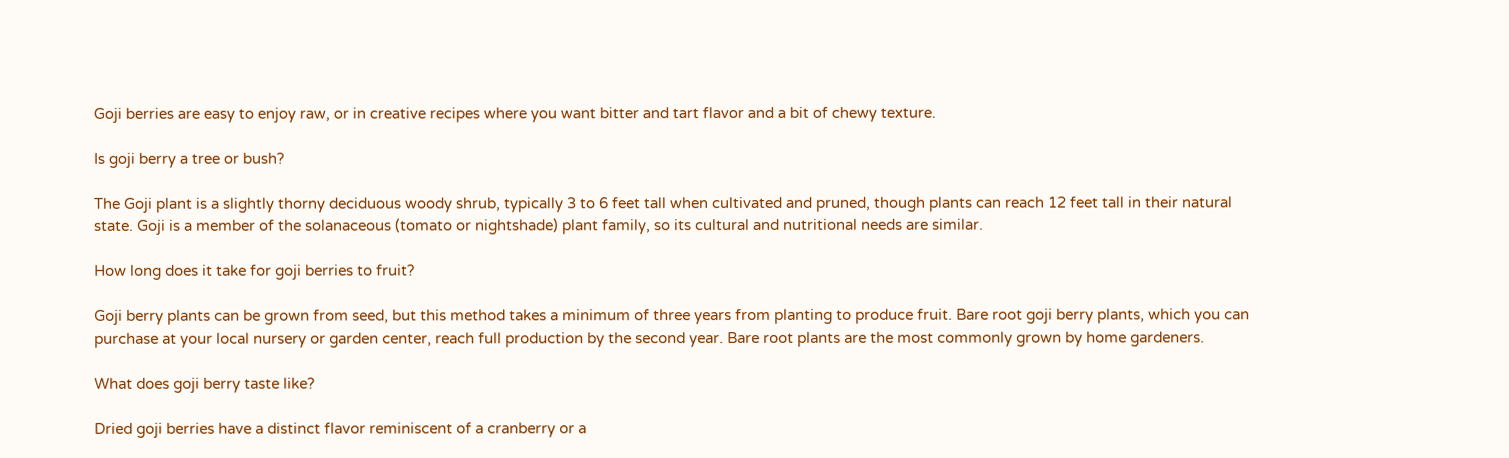Goji berries are easy to enjoy raw, or in creative recipes where you want bitter and tart flavor and a bit of chewy texture.

Is goji berry a tree or bush?

The Goji plant is a slightly thorny deciduous woody shrub, typically 3 to 6 feet tall when cultivated and pruned, though plants can reach 12 feet tall in their natural state. Goji is a member of the solanaceous (tomato or nightshade) plant family, so its cultural and nutritional needs are similar.

How long does it take for goji berries to fruit?

Goji berry plants can be grown from seed, but this method takes a minimum of three years from planting to produce fruit. Bare root goji berry plants, which you can purchase at your local nursery or garden center, reach full production by the second year. Bare root plants are the most commonly grown by home gardeners.

What does goji berry taste like?

Dried goji berries have a distinct flavor reminiscent of a cranberry or a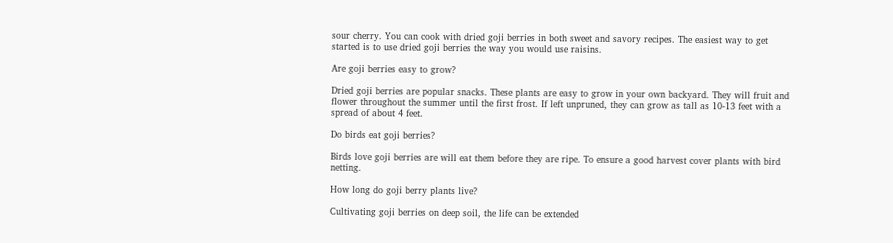sour cherry. You can cook with dried goji berries in both sweet and savory recipes. The easiest way to get started is to use dried goji berries the way you would use raisins.

Are goji berries easy to grow?

Dried goji berries are popular snacks. These plants are easy to grow in your own backyard. They will fruit and flower throughout the summer until the first frost. If left unpruned, they can grow as tall as 10-13 feet with a spread of about 4 feet.

Do birds eat goji berries?

Birds love goji berries are will eat them before they are ripe. To ensure a good harvest cover plants with bird netting.

How long do goji berry plants live?

Cultivating goji berries on deep soil, the life can be extended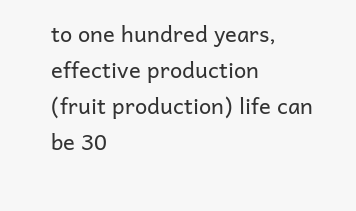to one hundred years, effective production (fruit production) life can be 30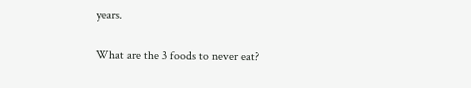years.

What are the 3 foods to never eat?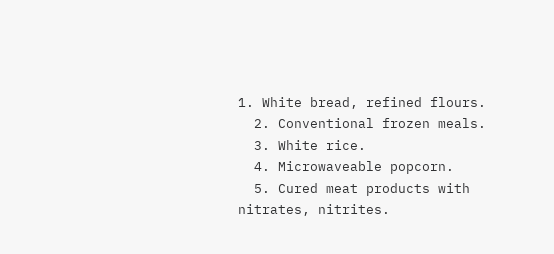1. White bread, refined flours.
  2. Conventional frozen meals.
  3. White rice.
  4. Microwaveable popcorn.
  5. Cured meat products with nitrates, nitrites.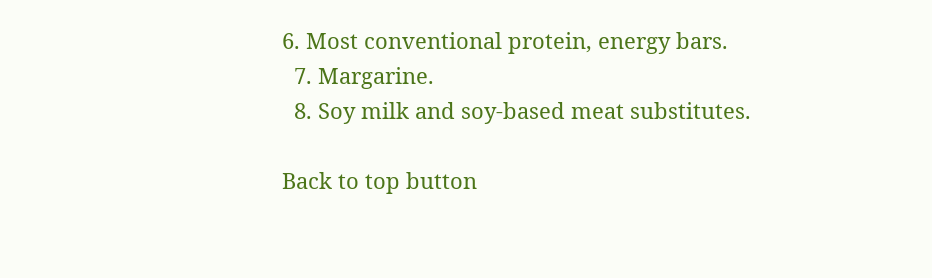6. Most conventional protein, energy bars.
  7. Margarine.
  8. Soy milk and soy-based meat substitutes.

Back to top button